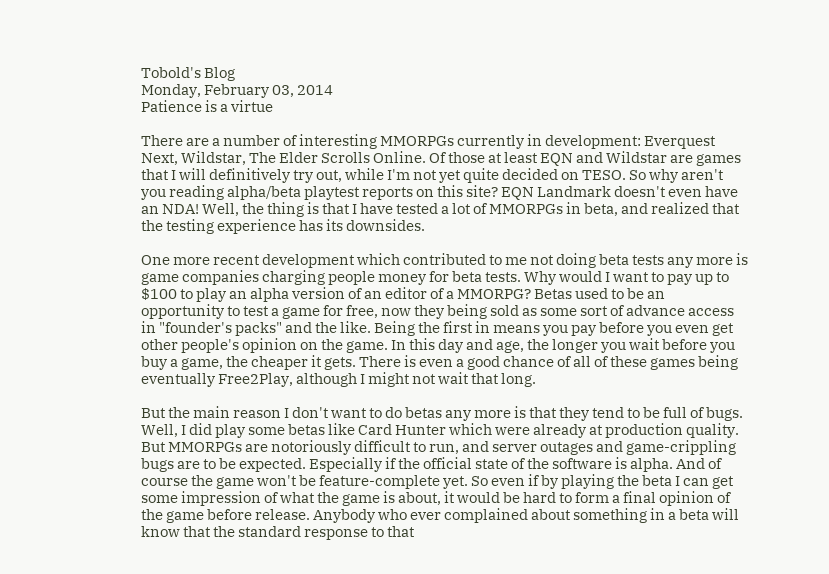Tobold's Blog
Monday, February 03, 2014
Patience is a virtue

There are a number of interesting MMORPGs currently in development: Everquest Next, Wildstar, The Elder Scrolls Online. Of those at least EQN and Wildstar are games that I will definitively try out, while I'm not yet quite decided on TESO. So why aren't you reading alpha/beta playtest reports on this site? EQN Landmark doesn't even have an NDA! Well, the thing is that I have tested a lot of MMORPGs in beta, and realized that the testing experience has its downsides.

One more recent development which contributed to me not doing beta tests any more is game companies charging people money for beta tests. Why would I want to pay up to $100 to play an alpha version of an editor of a MMORPG? Betas used to be an opportunity to test a game for free, now they being sold as some sort of advance access in "founder's packs" and the like. Being the first in means you pay before you even get other people's opinion on the game. In this day and age, the longer you wait before you buy a game, the cheaper it gets. There is even a good chance of all of these games being eventually Free2Play, although I might not wait that long.

But the main reason I don't want to do betas any more is that they tend to be full of bugs. Well, I did play some betas like Card Hunter which were already at production quality. But MMORPGs are notoriously difficult to run, and server outages and game-crippling bugs are to be expected. Especially if the official state of the software is alpha. And of course the game won't be feature-complete yet. So even if by playing the beta I can get some impression of what the game is about, it would be hard to form a final opinion of the game before release. Anybody who ever complained about something in a beta will know that the standard response to that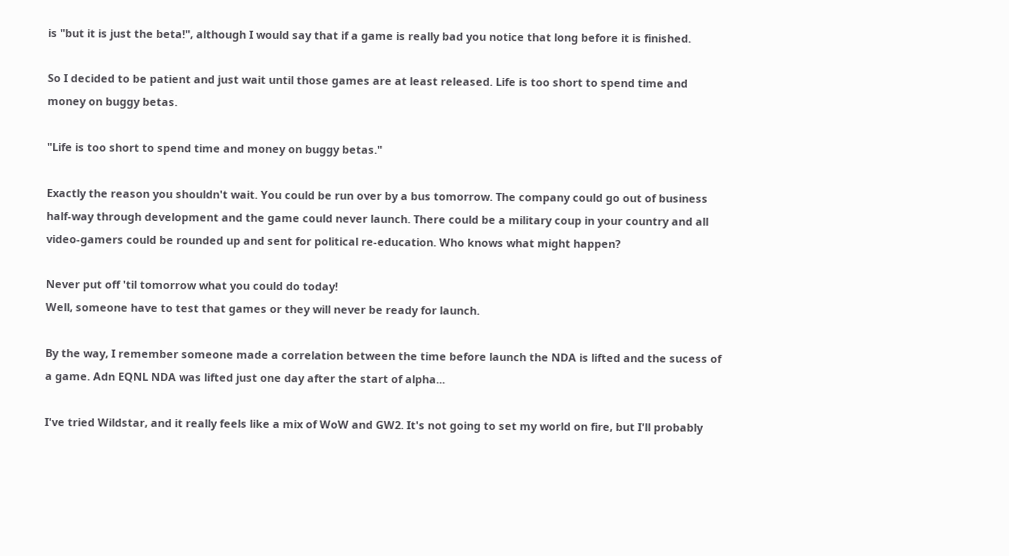is "but it is just the beta!", although I would say that if a game is really bad you notice that long before it is finished.

So I decided to be patient and just wait until those games are at least released. Life is too short to spend time and money on buggy betas.

"Life is too short to spend time and money on buggy betas."

Exactly the reason you shouldn't wait. You could be run over by a bus tomorrow. The company could go out of business half-way through development and the game could never launch. There could be a military coup in your country and all video-gamers could be rounded up and sent for political re-education. Who knows what might happen?

Never put off 'til tomorrow what you could do today!
Well, someone have to test that games or they will never be ready for launch.

By the way, I remember someone made a correlation between the time before launch the NDA is lifted and the sucess of a game. Adn EQNL NDA was lifted just one day after the start of alpha...

I've tried Wildstar, and it really feels like a mix of WoW and GW2. It's not going to set my world on fire, but I'll probably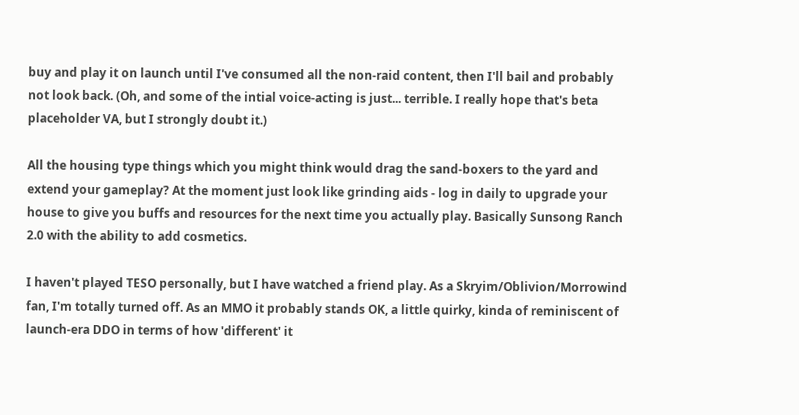buy and play it on launch until I've consumed all the non-raid content, then I'll bail and probably not look back. (Oh, and some of the intial voice-acting is just... terrible. I really hope that's beta placeholder VA, but I strongly doubt it.)

All the housing type things which you might think would drag the sand-boxers to the yard and extend your gameplay? At the moment just look like grinding aids - log in daily to upgrade your house to give you buffs and resources for the next time you actually play. Basically Sunsong Ranch 2.0 with the ability to add cosmetics.

I haven't played TESO personally, but I have watched a friend play. As a Skryim/Oblivion/Morrowind fan, I'm totally turned off. As an MMO it probably stands OK, a little quirky, kinda of reminiscent of launch-era DDO in terms of how 'different' it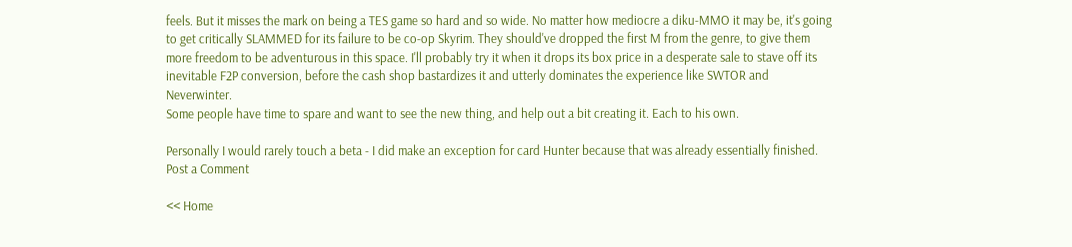feels. But it misses the mark on being a TES game so hard and so wide. No matter how mediocre a diku-MMO it may be, it's going to get critically SLAMMED for its failure to be co-op Skyrim. They should've dropped the first M from the genre, to give them more freedom to be adventurous in this space. I'll probably try it when it drops its box price in a desperate sale to stave off its inevitable F2P conversion, before the cash shop bastardizes it and utterly dominates the experience like SWTOR and Neverwinter.
Some people have time to spare and want to see the new thing, and help out a bit creating it. Each to his own.

Personally I would rarely touch a beta - I did make an exception for card Hunter because that was already essentially finished.
Post a Comment

<< Home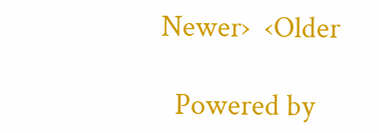Newer›  ‹Older

  Powered by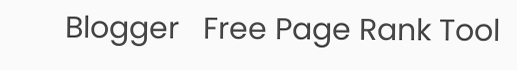Blogger   Free Page Rank Tool